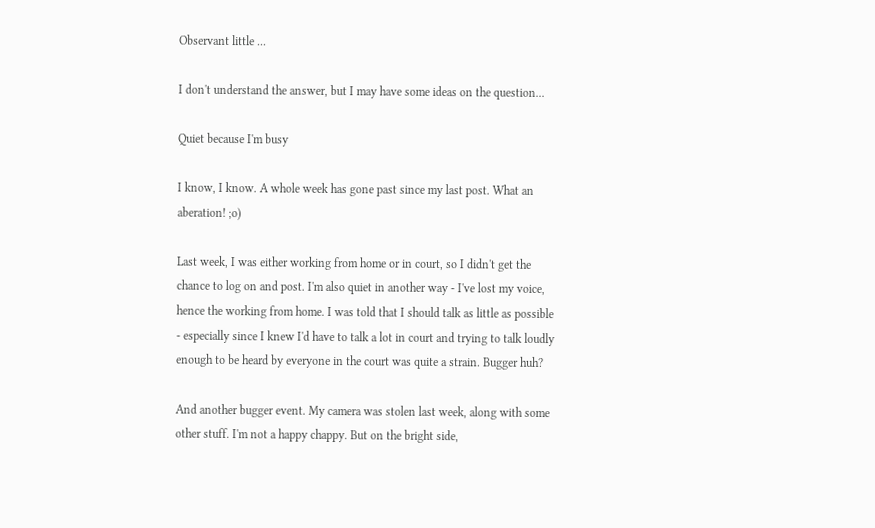Observant little ...

I don't understand the answer, but I may have some ideas on the question...

Quiet because I'm busy

I know, I know. A whole week has gone past since my last post. What an aberation! ;o)

Last week, I was either working from home or in court, so I didn't get the chance to log on and post. I'm also quiet in another way - I've lost my voice, hence the working from home. I was told that I should talk as little as possible - especially since I knew I'd have to talk a lot in court and trying to talk loudly enough to be heard by everyone in the court was quite a strain. Bugger huh?

And another bugger event. My camera was stolen last week, along with some other stuff. I'm not a happy chappy. But on the bright side,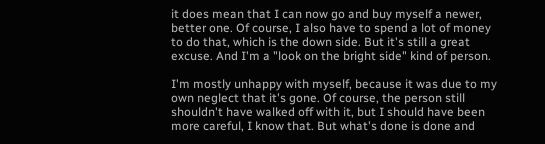it does mean that I can now go and buy myself a newer, better one. Of course, I also have to spend a lot of money to do that, which is the down side. But it's still a great excuse. And I'm a "look on the bright side" kind of person.

I'm mostly unhappy with myself, because it was due to my own neglect that it's gone. Of course, the person still shouldn't have walked off with it, but I should have been more careful, I know that. But what's done is done and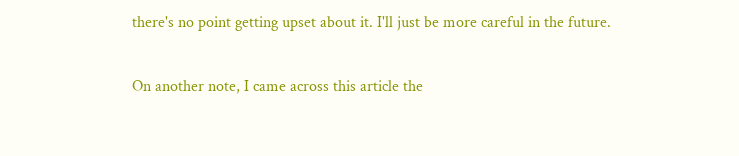there's no point getting upset about it. I'll just be more careful in the future.

On another note, I came across this article the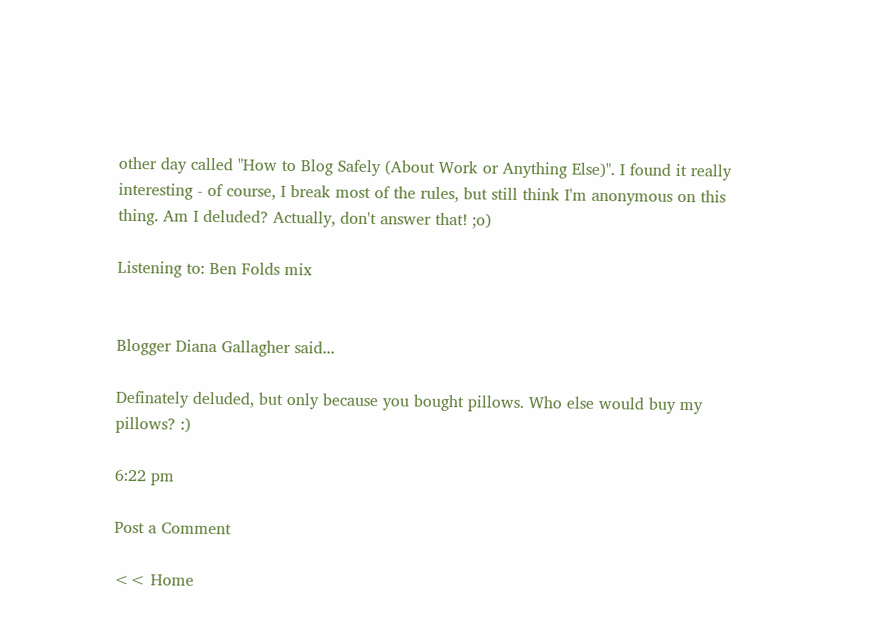other day called "How to Blog Safely (About Work or Anything Else)". I found it really interesting - of course, I break most of the rules, but still think I'm anonymous on this thing. Am I deluded? Actually, don't answer that! ;o)

Listening to: Ben Folds mix


Blogger Diana Gallagher said...

Definately deluded, but only because you bought pillows. Who else would buy my pillows? :)

6:22 pm

Post a Comment

<< Home